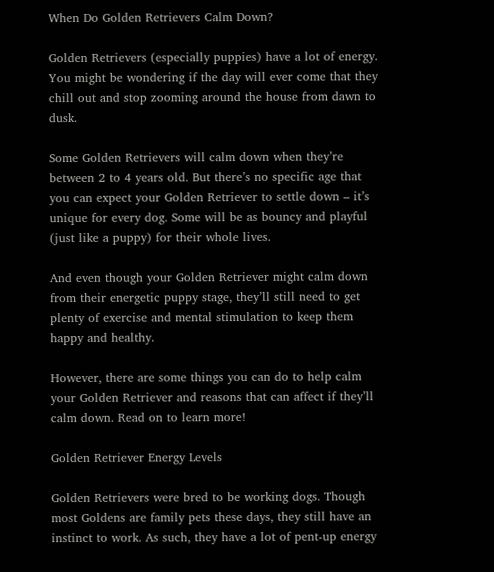When Do Golden Retrievers Calm Down?

Golden Retrievers (especially puppies) have a lot of energy. You might be wondering if the day will ever come that they chill out and stop zooming around the house from dawn to dusk.

Some Golden Retrievers will calm down when they’re between 2 to 4 years old. But there’s no specific age that you can expect your Golden Retriever to settle down – it’s unique for every dog. Some will be as bouncy and playful (just like a puppy) for their whole lives.

And even though your Golden Retriever might calm down from their energetic puppy stage, they’ll still need to get plenty of exercise and mental stimulation to keep them happy and healthy.

However, there are some things you can do to help calm your Golden Retriever and reasons that can affect if they’ll calm down. Read on to learn more!

Golden Retriever Energy Levels

Golden Retrievers were bred to be working dogs. Though most Goldens are family pets these days, they still have an instinct to work. As such, they have a lot of pent-up energy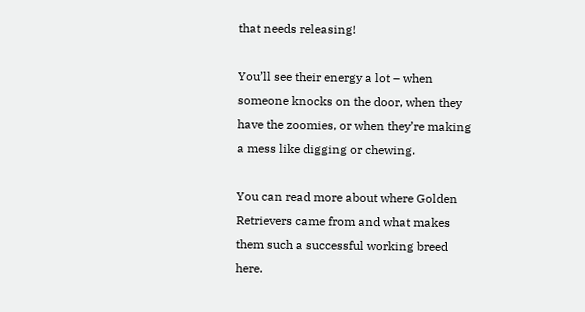that needs releasing!

You’ll see their energy a lot – when someone knocks on the door, when they have the zoomies, or when they’re making a mess like digging or chewing.

You can read more about where Golden Retrievers came from and what makes them such a successful working breed here.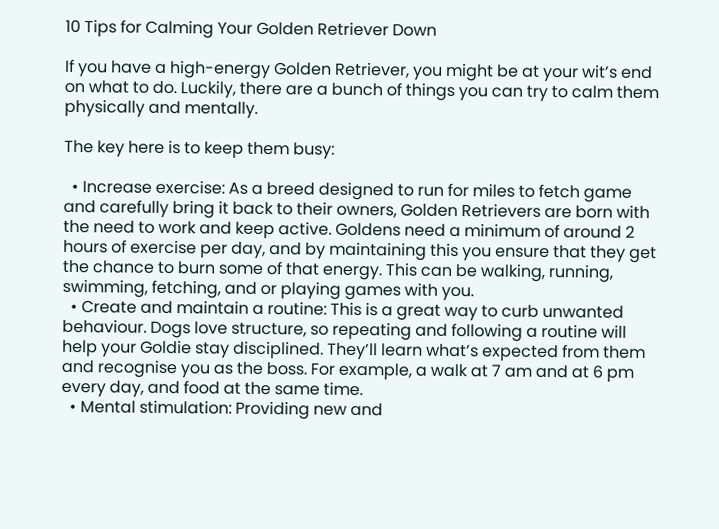10 Tips for Calming Your Golden Retriever Down

If you have a high-energy Golden Retriever, you might be at your wit’s end on what to do. Luckily, there are a bunch of things you can try to calm them physically and mentally.

The key here is to keep them busy:

  • Increase exercise: As a breed designed to run for miles to fetch game and carefully bring it back to their owners, Golden Retrievers are born with the need to work and keep active. Goldens need a minimum of around 2 hours of exercise per day, and by maintaining this you ensure that they get the chance to burn some of that energy. This can be walking, running, swimming, fetching, and or playing games with you.
  • Create and maintain a routine: This is a great way to curb unwanted behaviour. Dogs love structure, so repeating and following a routine will help your Goldie stay disciplined. They’ll learn what’s expected from them and recognise you as the boss. For example, a walk at 7 am and at 6 pm every day, and food at the same time.
  • Mental stimulation: Providing new and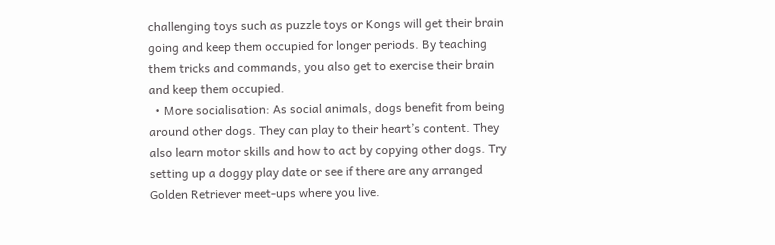challenging toys such as puzzle toys or Kongs will get their brain going and keep them occupied for longer periods. By teaching them tricks and commands, you also get to exercise their brain and keep them occupied.
  • More socialisation: As social animals, dogs benefit from being around other dogs. They can play to their heart’s content. They also learn motor skills and how to act by copying other dogs. Try setting up a doggy play date or see if there are any arranged Golden Retriever meet-ups where you live.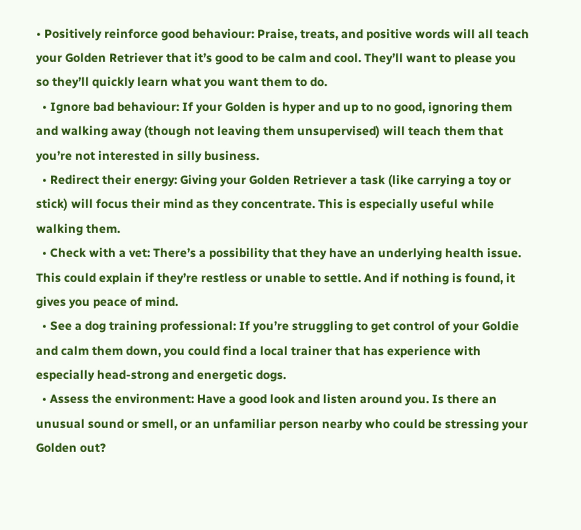• Positively reinforce good behaviour: Praise, treats, and positive words will all teach your Golden Retriever that it’s good to be calm and cool. They’ll want to please you so they’ll quickly learn what you want them to do.
  • Ignore bad behaviour: If your Golden is hyper and up to no good, ignoring them and walking away (though not leaving them unsupervised) will teach them that you’re not interested in silly business.
  • Redirect their energy: Giving your Golden Retriever a task (like carrying a toy or stick) will focus their mind as they concentrate. This is especially useful while walking them.
  • Check with a vet: There’s a possibility that they have an underlying health issue. This could explain if they’re restless or unable to settle. And if nothing is found, it gives you peace of mind.
  • See a dog training professional: If you’re struggling to get control of your Goldie and calm them down, you could find a local trainer that has experience with especially head-strong and energetic dogs.
  • Assess the environment: Have a good look and listen around you. Is there an unusual sound or smell, or an unfamiliar person nearby who could be stressing your Golden out?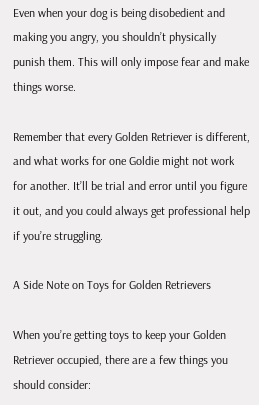Even when your dog is being disobedient and making you angry, you shouldn’t physically punish them. This will only impose fear and make things worse.

Remember that every Golden Retriever is different, and what works for one Goldie might not work for another. It’ll be trial and error until you figure it out, and you could always get professional help if you’re struggling.

A Side Note on Toys for Golden Retrievers

When you’re getting toys to keep your Golden Retriever occupied, there are a few things you should consider: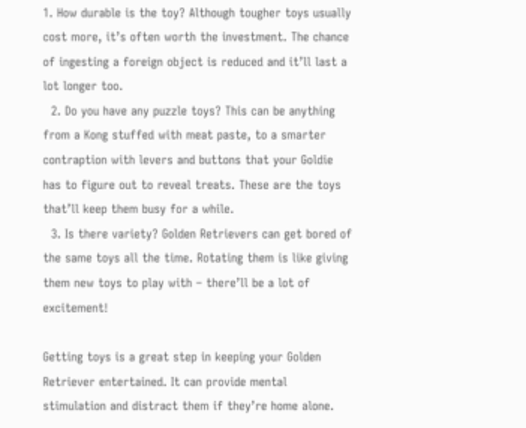1. How durable is the toy? Although tougher toys usually cost more, it’s often worth the investment. The chance of ingesting a foreign object is reduced and it’ll last a lot longer too.
  2. Do you have any puzzle toys? This can be anything from a Kong stuffed with meat paste, to a smarter contraption with levers and buttons that your Goldie has to figure out to reveal treats. These are the toys that’ll keep them busy for a while.
  3. Is there variety? Golden Retrievers can get bored of the same toys all the time. Rotating them is like giving them new toys to play with – there’ll be a lot of excitement!

Getting toys is a great step in keeping your Golden Retriever entertained. It can provide mental stimulation and distract them if they’re home alone.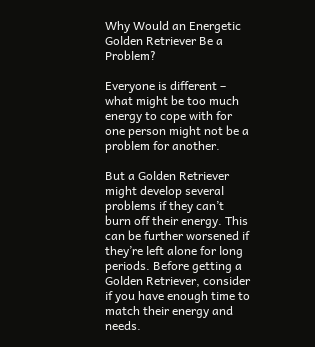Why Would an Energetic Golden Retriever Be a Problem?

Everyone is different – what might be too much energy to cope with for one person might not be a problem for another.

But a Golden Retriever might develop several problems if they can’t burn off their energy. This can be further worsened if they’re left alone for long periods. Before getting a Golden Retriever, consider if you have enough time to match their energy and needs.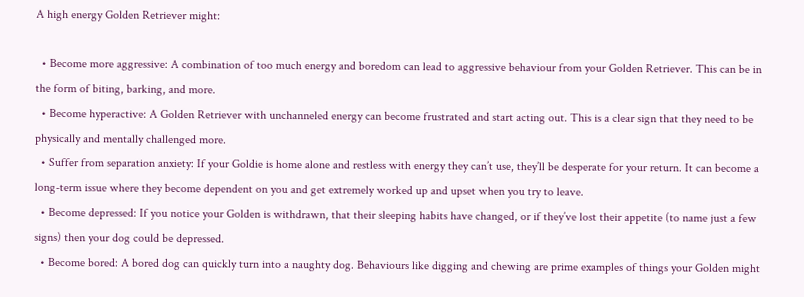A high energy Golden Retriever might:

  • Become more aggressive: A combination of too much energy and boredom can lead to aggressive behaviour from your Golden Retriever. This can be in the form of biting, barking, and more.
  • Become hyperactive: A Golden Retriever with unchanneled energy can become frustrated and start acting out. This is a clear sign that they need to be physically and mentally challenged more.
  • Suffer from separation anxiety: If your Goldie is home alone and restless with energy they can’t use, they’ll be desperate for your return. It can become a long-term issue where they become dependent on you and get extremely worked up and upset when you try to leave.
  • Become depressed: If you notice your Golden is withdrawn, that their sleeping habits have changed, or if they’ve lost their appetite (to name just a few signs) then your dog could be depressed.
  • Become bored: A bored dog can quickly turn into a naughty dog. Behaviours like digging and chewing are prime examples of things your Golden might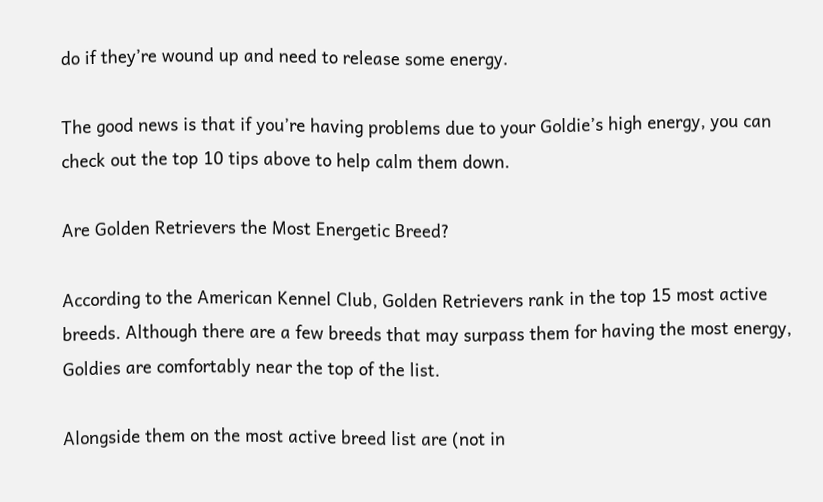do if they’re wound up and need to release some energy.

The good news is that if you’re having problems due to your Goldie’s high energy, you can check out the top 10 tips above to help calm them down.

Are Golden Retrievers the Most Energetic Breed?

According to the American Kennel Club, Golden Retrievers rank in the top 15 most active breeds. Although there are a few breeds that may surpass them for having the most energy, Goldies are comfortably near the top of the list.

Alongside them on the most active breed list are (not in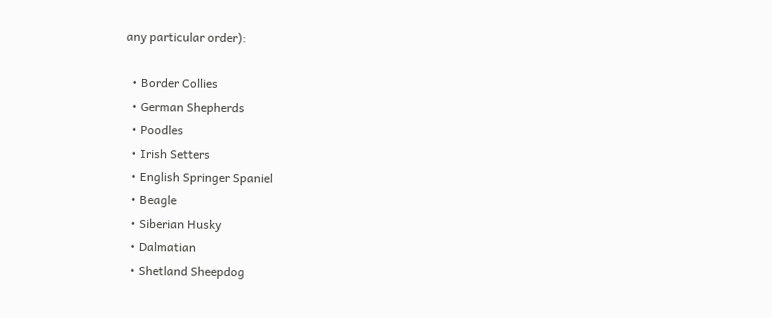any particular order):

  • Border Collies
  • German Shepherds
  • Poodles
  • Irish Setters
  • English Springer Spaniel
  • Beagle
  • Siberian Husky
  • Dalmatian
  • Shetland Sheepdog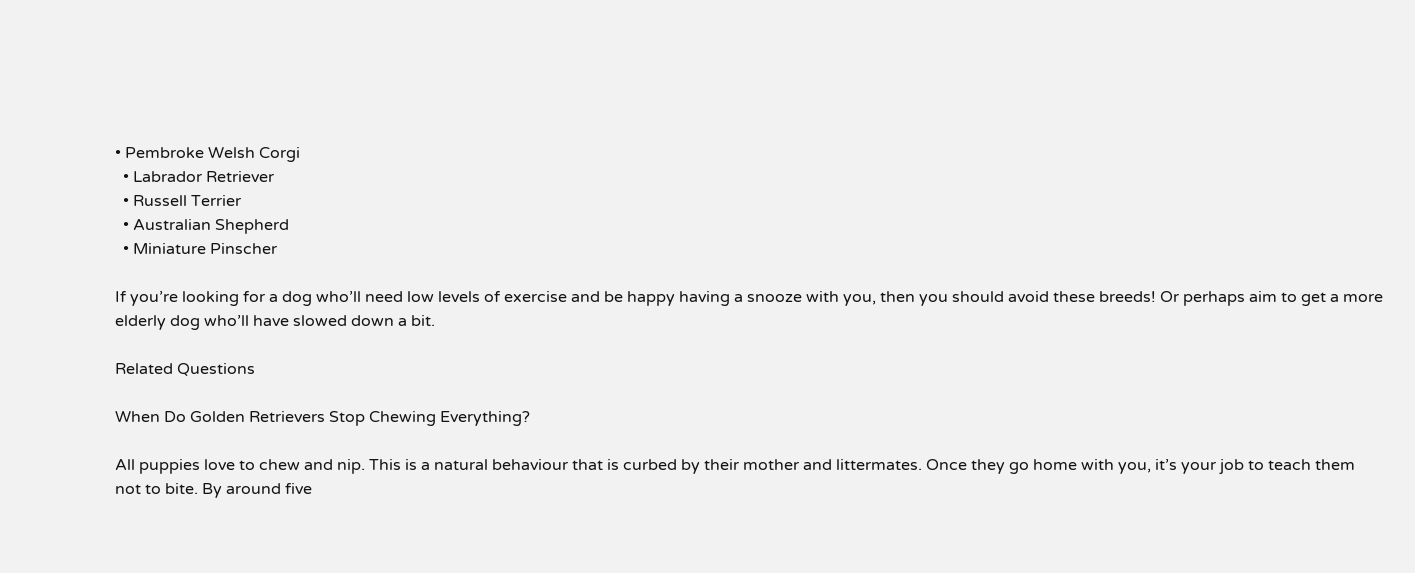• Pembroke Welsh Corgi
  • Labrador Retriever
  • Russell Terrier
  • Australian Shepherd
  • Miniature Pinscher

If you’re looking for a dog who’ll need low levels of exercise and be happy having a snooze with you, then you should avoid these breeds! Or perhaps aim to get a more elderly dog who’ll have slowed down a bit.

Related Questions

When Do Golden Retrievers Stop Chewing Everything?

All puppies love to chew and nip. This is a natural behaviour that is curbed by their mother and littermates. Once they go home with you, it’s your job to teach them not to bite. By around five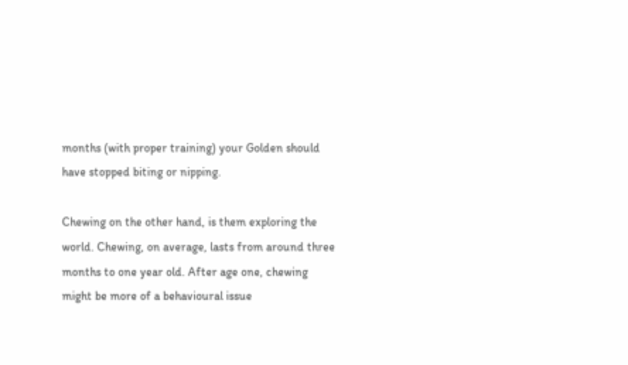months (with proper training) your Golden should have stopped biting or nipping.

Chewing on the other hand, is them exploring the world. Chewing, on average, lasts from around three months to one year old. After age one, chewing might be more of a behavioural issue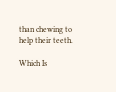than chewing to help their teeth.

Which Is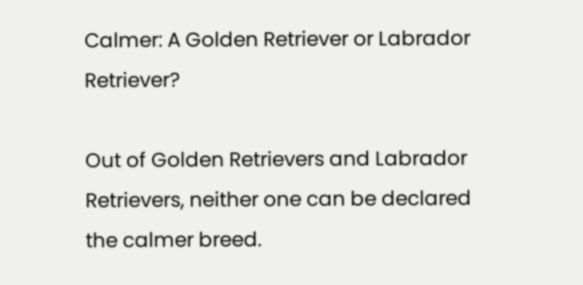Calmer: A Golden Retriever or Labrador Retriever?

Out of Golden Retrievers and Labrador Retrievers, neither one can be declared the calmer breed.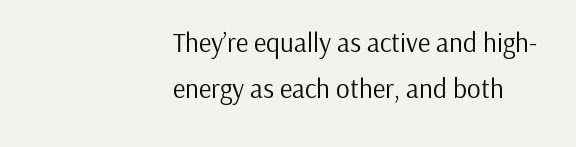They’re equally as active and high-energy as each other, and both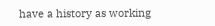have a history as working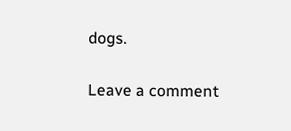dogs.

Leave a comment